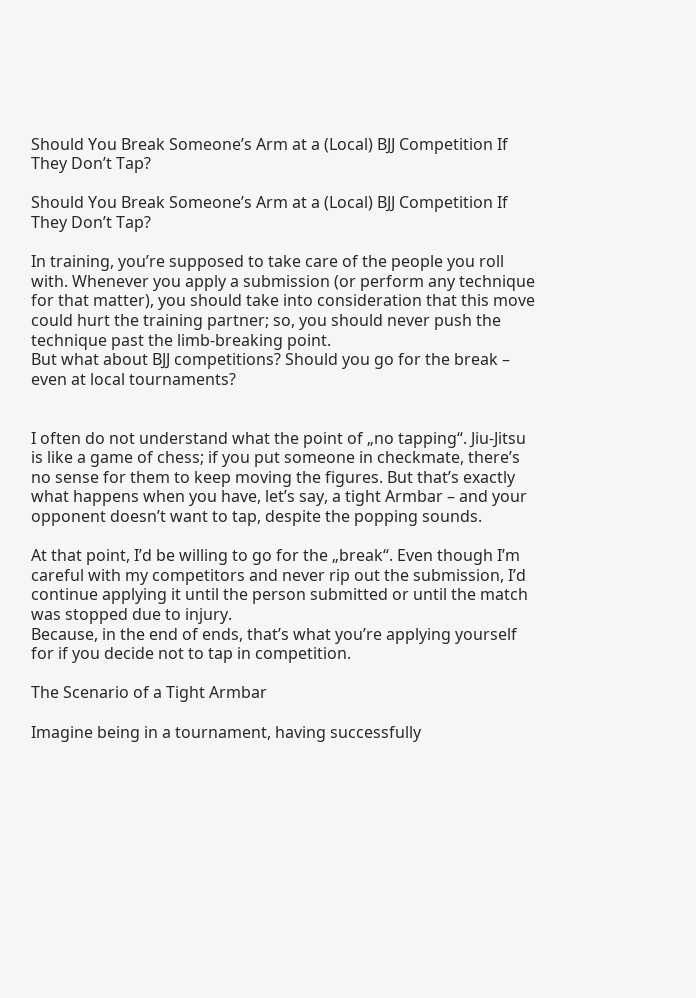Should You Break Someone’s Arm at a (Local) BJJ Competition If They Don’t Tap?

Should You Break Someone’s Arm at a (Local) BJJ Competition If They Don’t Tap?

In training, you’re supposed to take care of the people you roll with. Whenever you apply a submission (or perform any technique for that matter), you should take into consideration that this move could hurt the training partner; so, you should never push the technique past the limb-breaking point.
But what about BJJ competitions? Should you go for the break – even at local tournaments?


I often do not understand what the point of „no tapping“. Jiu-Jitsu is like a game of chess; if you put someone in checkmate, there’s no sense for them to keep moving the figures. But that’s exactly what happens when you have, let’s say, a tight Armbar – and your opponent doesn’t want to tap, despite the popping sounds.

At that point, I’d be willing to go for the „break“. Even though I’m careful with my competitors and never rip out the submission, I’d continue applying it until the person submitted or until the match was stopped due to injury.
Because, in the end of ends, that’s what you’re applying yourself for if you decide not to tap in competition.

The Scenario of a Tight Armbar

Imagine being in a tournament, having successfully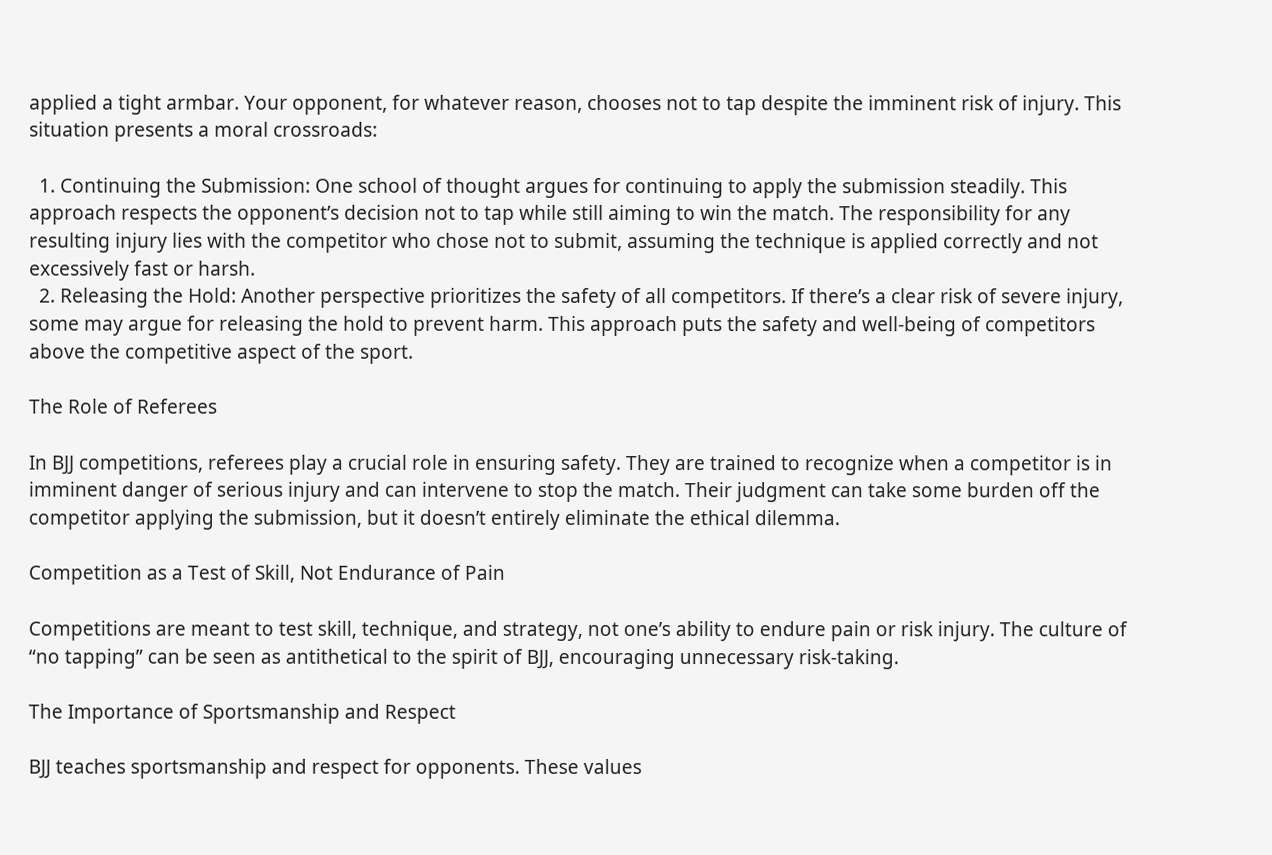applied a tight armbar. Your opponent, for whatever reason, chooses not to tap despite the imminent risk of injury. This situation presents a moral crossroads:

  1. Continuing the Submission: One school of thought argues for continuing to apply the submission steadily. This approach respects the opponent’s decision not to tap while still aiming to win the match. The responsibility for any resulting injury lies with the competitor who chose not to submit, assuming the technique is applied correctly and not excessively fast or harsh.
  2. Releasing the Hold: Another perspective prioritizes the safety of all competitors. If there’s a clear risk of severe injury, some may argue for releasing the hold to prevent harm. This approach puts the safety and well-being of competitors above the competitive aspect of the sport.

The Role of Referees

In BJJ competitions, referees play a crucial role in ensuring safety. They are trained to recognize when a competitor is in imminent danger of serious injury and can intervene to stop the match. Their judgment can take some burden off the competitor applying the submission, but it doesn’t entirely eliminate the ethical dilemma.

Competition as a Test of Skill, Not Endurance of Pain

Competitions are meant to test skill, technique, and strategy, not one’s ability to endure pain or risk injury. The culture of “no tapping” can be seen as antithetical to the spirit of BJJ, encouraging unnecessary risk-taking.

The Importance of Sportsmanship and Respect

BJJ teaches sportsmanship and respect for opponents. These values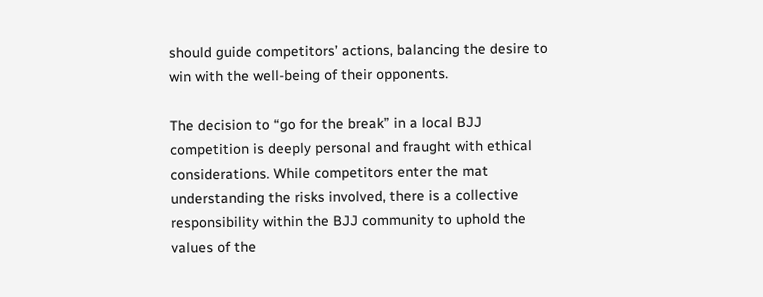should guide competitors’ actions, balancing the desire to win with the well-being of their opponents.

The decision to “go for the break” in a local BJJ competition is deeply personal and fraught with ethical considerations. While competitors enter the mat understanding the risks involved, there is a collective responsibility within the BJJ community to uphold the values of the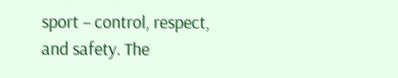sport – control, respect, and safety. The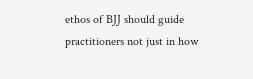ethos of BJJ should guide practitioners not just in how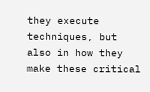they execute techniques, but also in how they make these critical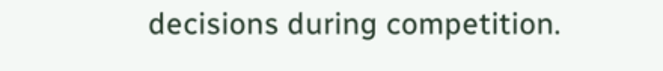decisions during competition.